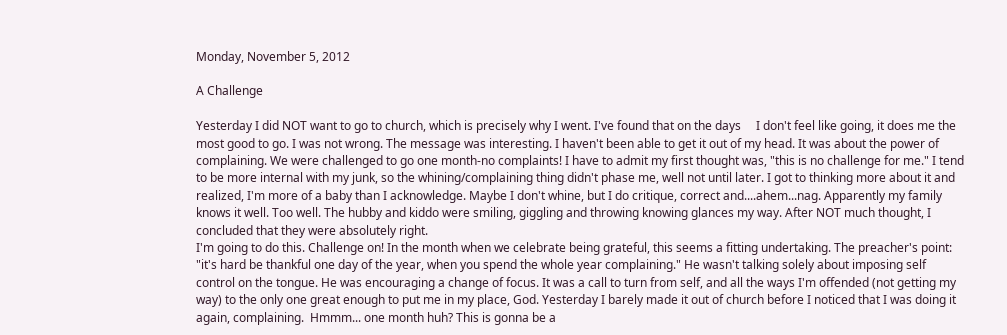Monday, November 5, 2012

A Challenge

Yesterday I did NOT want to go to church, which is precisely why I went. I've found that on the days     I don't feel like going, it does me the most good to go. I was not wrong. The message was interesting. I haven't been able to get it out of my head. It was about the power of complaining. We were challenged to go one month-no complaints! I have to admit my first thought was, "this is no challenge for me." I tend to be more internal with my junk, so the whining/complaining thing didn't phase me, well not until later. I got to thinking more about it and realized, I'm more of a baby than I acknowledge. Maybe I don't whine, but I do critique, correct and....ahem...nag. Apparently my family knows it well. Too well. The hubby and kiddo were smiling, giggling and throwing knowing glances my way. After NOT much thought, I concluded that they were absolutely right.
I'm going to do this. Challenge on! In the month when we celebrate being grateful, this seems a fitting undertaking. The preacher's point: "it's hard be thankful one day of the year, when you spend the whole year complaining." He wasn't talking solely about imposing self control on the tongue. He was encouraging a change of focus. It was a call to turn from self, and all the ways I'm offended (not getting my way) to the only one great enough to put me in my place, God. Yesterday I barely made it out of church before I noticed that I was doing it again, complaining.  Hmmm... one month huh? This is gonna be a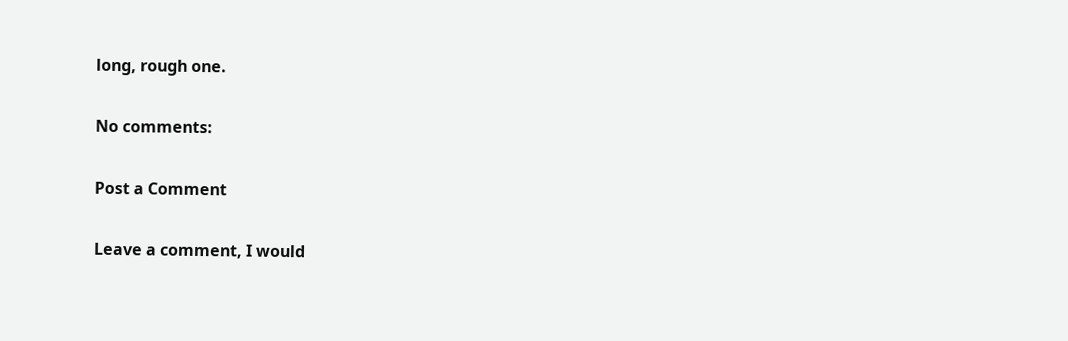long, rough one.

No comments:

Post a Comment

Leave a comment, I would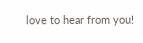love to hear from you!